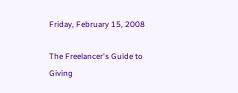Friday, February 15, 2008

The Freelancer's Guide to Giving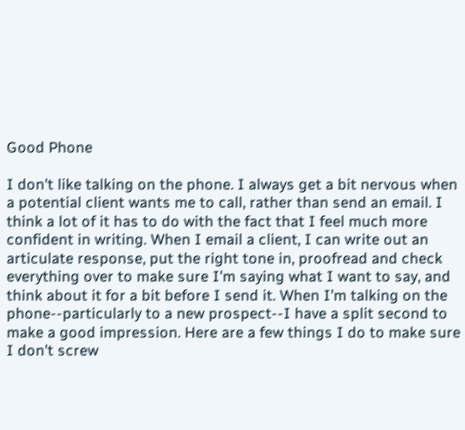Good Phone

I don't like talking on the phone. I always get a bit nervous when a potential client wants me to call, rather than send an email. I think a lot of it has to do with the fact that I feel much more confident in writing. When I email a client, I can write out an articulate response, put the right tone in, proofread and check everything over to make sure I'm saying what I want to say, and think about it for a bit before I send it. When I'm talking on the phone--particularly to a new prospect--I have a split second to make a good impression. Here are a few things I do to make sure I don't screw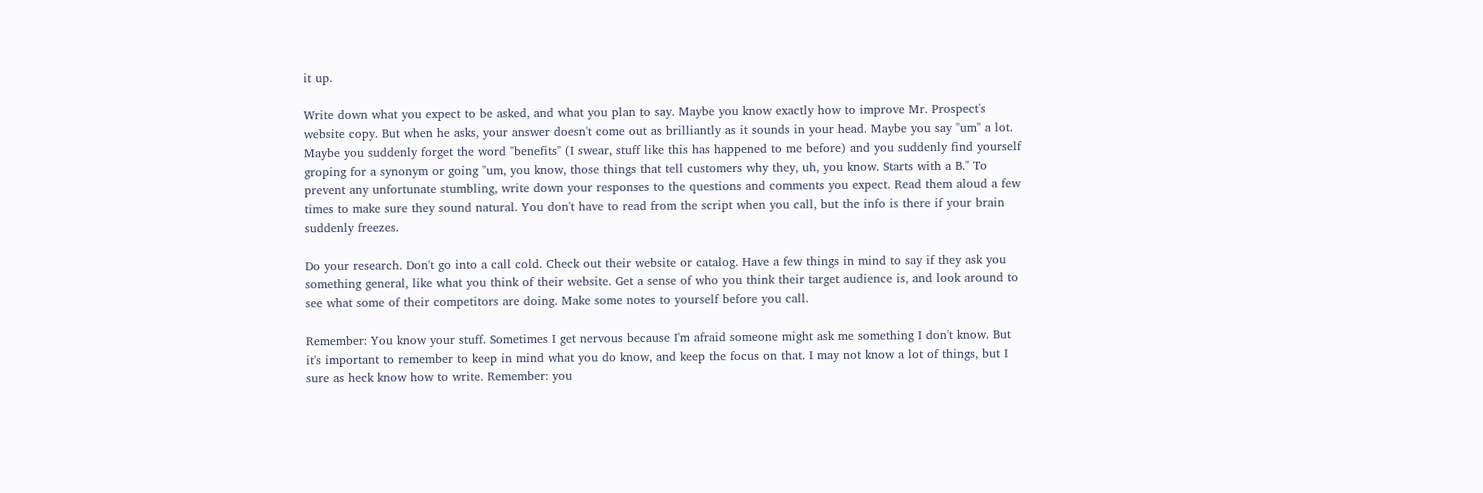it up.

Write down what you expect to be asked, and what you plan to say. Maybe you know exactly how to improve Mr. Prospect's website copy. But when he asks, your answer doesn't come out as brilliantly as it sounds in your head. Maybe you say "um" a lot. Maybe you suddenly forget the word "benefits" (I swear, stuff like this has happened to me before) and you suddenly find yourself groping for a synonym or going "um, you know, those things that tell customers why they, uh, you know. Starts with a B." To prevent any unfortunate stumbling, write down your responses to the questions and comments you expect. Read them aloud a few times to make sure they sound natural. You don't have to read from the script when you call, but the info is there if your brain suddenly freezes.

Do your research. Don't go into a call cold. Check out their website or catalog. Have a few things in mind to say if they ask you something general, like what you think of their website. Get a sense of who you think their target audience is, and look around to see what some of their competitors are doing. Make some notes to yourself before you call.

Remember: You know your stuff. Sometimes I get nervous because I'm afraid someone might ask me something I don't know. But it's important to remember to keep in mind what you do know, and keep the focus on that. I may not know a lot of things, but I sure as heck know how to write. Remember: you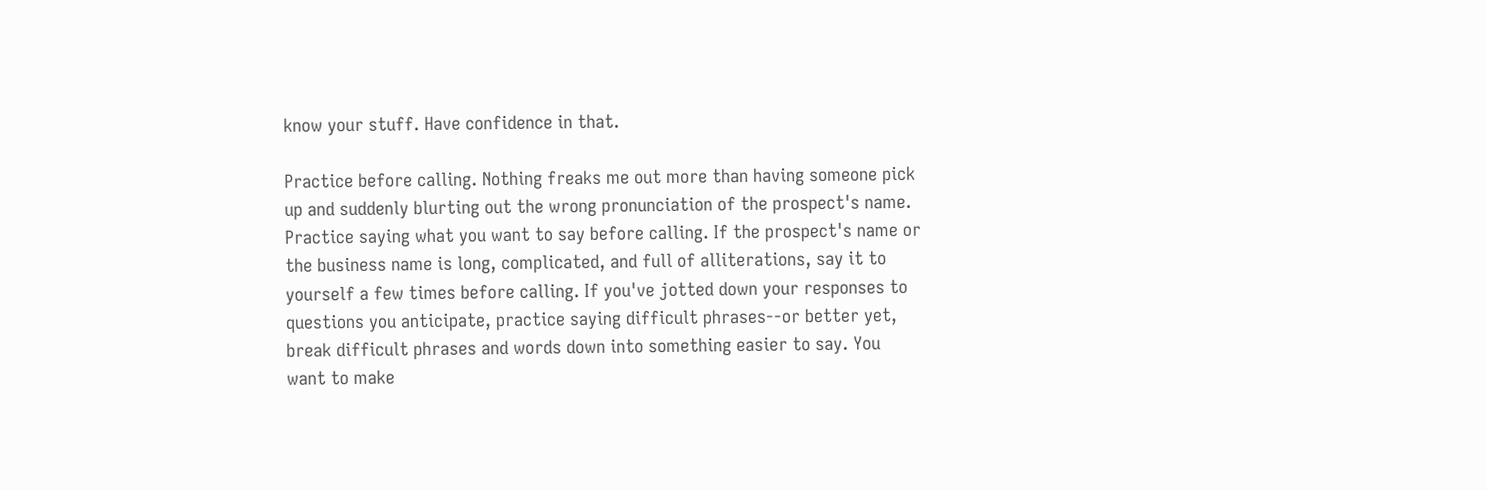know your stuff. Have confidence in that.

Practice before calling. Nothing freaks me out more than having someone pick up and suddenly blurting out the wrong pronunciation of the prospect's name. Practice saying what you want to say before calling. If the prospect's name or the business name is long, complicated, and full of alliterations, say it to yourself a few times before calling. If you've jotted down your responses to questions you anticipate, practice saying difficult phrases--or better yet, break difficult phrases and words down into something easier to say. You want to make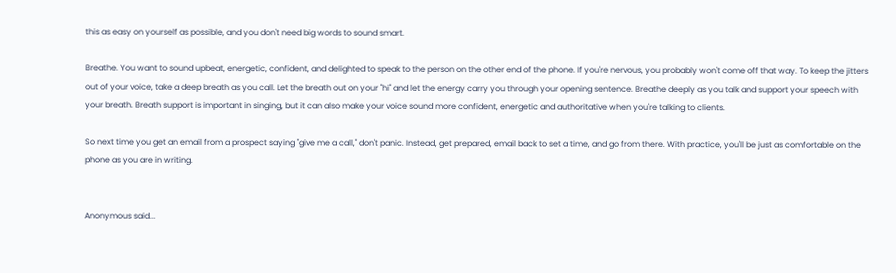this as easy on yourself as possible, and you don't need big words to sound smart.

Breathe. You want to sound upbeat, energetic, confident, and delighted to speak to the person on the other end of the phone. If you're nervous, you probably won't come off that way. To keep the jitters out of your voice, take a deep breath as you call. Let the breath out on your "hi" and let the energy carry you through your opening sentence. Breathe deeply as you talk and support your speech with your breath. Breath support is important in singing, but it can also make your voice sound more confident, energetic and authoritative when you're talking to clients.

So next time you get an email from a prospect saying "give me a call," don't panic. Instead, get prepared, email back to set a time, and go from there. With practice, you'll be just as comfortable on the phone as you are in writing.


Anonymous said...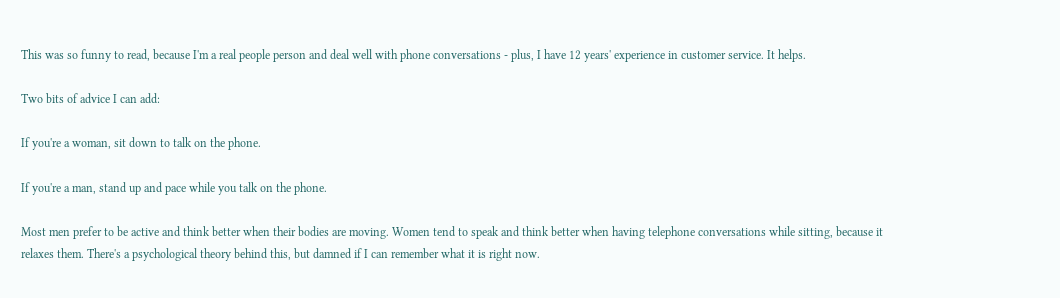This was so funny to read, because I'm a real people person and deal well with phone conversations - plus, I have 12 years' experience in customer service. It helps.

Two bits of advice I can add:

If you're a woman, sit down to talk on the phone.

If you're a man, stand up and pace while you talk on the phone.

Most men prefer to be active and think better when their bodies are moving. Women tend to speak and think better when having telephone conversations while sitting, because it relaxes them. There's a psychological theory behind this, but damned if I can remember what it is right now.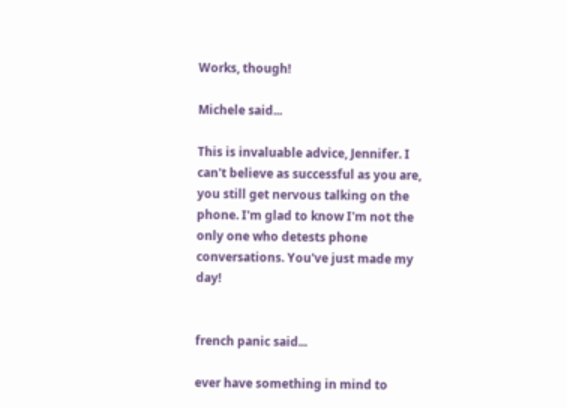Works, though!

Michele said...

This is invaluable advice, Jennifer. I can't believe as successful as you are, you still get nervous talking on the phone. I'm glad to know I'm not the only one who detests phone conversations. You've just made my day!


french panic said...

ever have something in mind to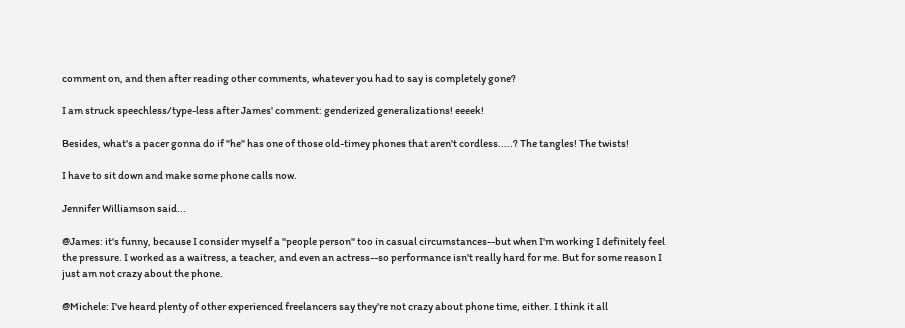comment on, and then after reading other comments, whatever you had to say is completely gone?

I am struck speechless/type-less after James' comment: genderized generalizations! eeeek!

Besides, what's a pacer gonna do if "he" has one of those old-timey phones that aren't cordless.....? The tangles! The twists!

I have to sit down and make some phone calls now.

Jennifer Williamson said...

@James: it's funny, because I consider myself a "people person" too in casual circumstances--but when I'm working I definitely feel the pressure. I worked as a waitress, a teacher, and even an actress--so performance isn't really hard for me. But for some reason I just am not crazy about the phone.

@Michele: I've heard plenty of other experienced freelancers say they're not crazy about phone time, either. I think it all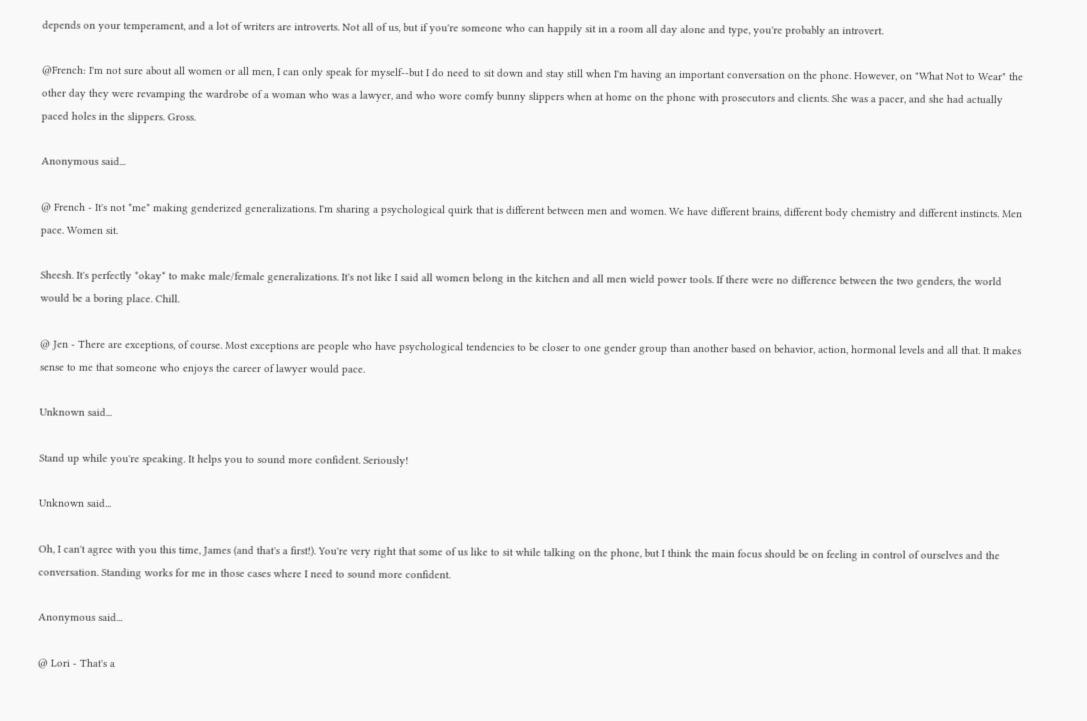depends on your temperament, and a lot of writers are introverts. Not all of us, but if you're someone who can happily sit in a room all day alone and type, you're probably an introvert.

@French: I'm not sure about all women or all men, I can only speak for myself--but I do need to sit down and stay still when I'm having an important conversation on the phone. However, on "What Not to Wear" the other day they were revamping the wardrobe of a woman who was a lawyer, and who wore comfy bunny slippers when at home on the phone with prosecutors and clients. She was a pacer, and she had actually paced holes in the slippers. Gross.

Anonymous said...

@ French - It's not *me* making genderized generalizations. I'm sharing a psychological quirk that is different between men and women. We have different brains, different body chemistry and different instincts. Men pace. Women sit.

Sheesh. It's perfectly *okay* to make male/female generalizations. It's not like I said all women belong in the kitchen and all men wield power tools. If there were no difference between the two genders, the world would be a boring place. Chill.

@ Jen - There are exceptions, of course. Most exceptions are people who have psychological tendencies to be closer to one gender group than another based on behavior, action, hormonal levels and all that. It makes sense to me that someone who enjoys the career of lawyer would pace.

Unknown said...

Stand up while you're speaking. It helps you to sound more confident. Seriously!

Unknown said...

Oh, I can't agree with you this time, James (and that's a first!). You're very right that some of us like to sit while talking on the phone, but I think the main focus should be on feeling in control of ourselves and the conversation. Standing works for me in those cases where I need to sound more confident.

Anonymous said...

@ Lori - That's a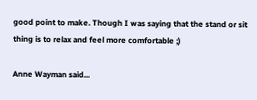good point to make. Though I was saying that the stand or sit thing is to relax and feel more comfortable ;)

Anne Wayman said...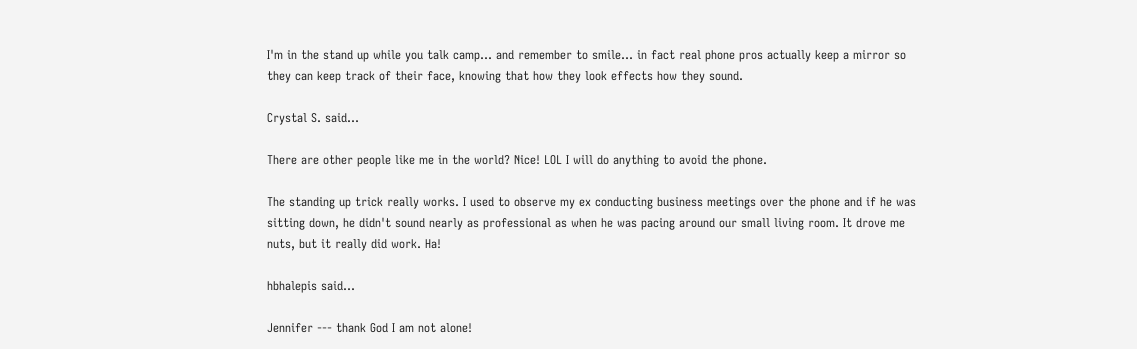I'm in the stand up while you talk camp... and remember to smile... in fact real phone pros actually keep a mirror so they can keep track of their face, knowing that how they look effects how they sound.

Crystal S. said...

There are other people like me in the world? Nice! LOL I will do anything to avoid the phone.

The standing up trick really works. I used to observe my ex conducting business meetings over the phone and if he was sitting down, he didn't sound nearly as professional as when he was pacing around our small living room. It drove me nuts, but it really did work. Ha!

hbhalepis said...

Jennifer --- thank God I am not alone!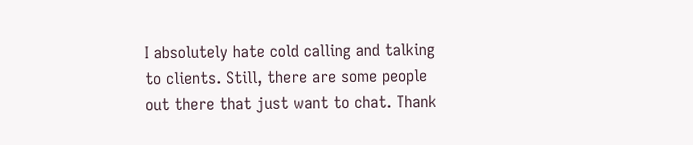I absolutely hate cold calling and talking to clients. Still, there are some people out there that just want to chat. Thank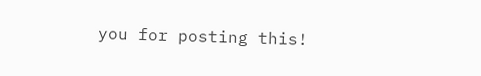you for posting this!